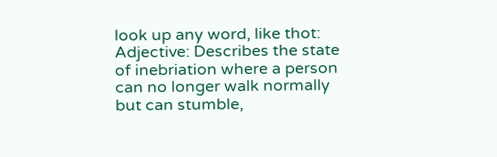look up any word, like thot:
Adjective: Describes the state of inebriation where a person can no longer walk normally but can stumble,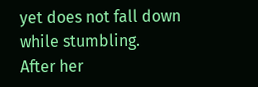yet does not fall down while stumbling.
After her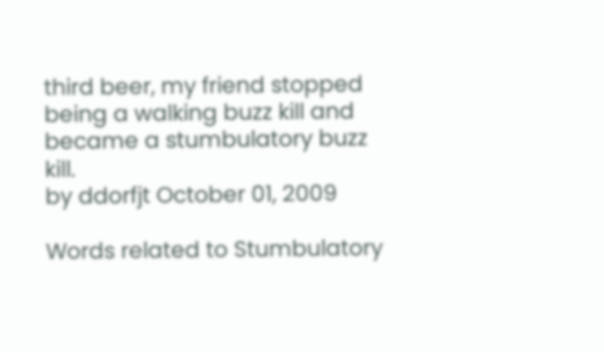third beer, my friend stopped being a walking buzz kill and became a stumbulatory buzz kill.
by ddorfjt October 01, 2009

Words related to Stumbulatory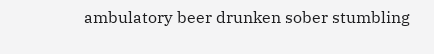ambulatory beer drunken sober stumbling